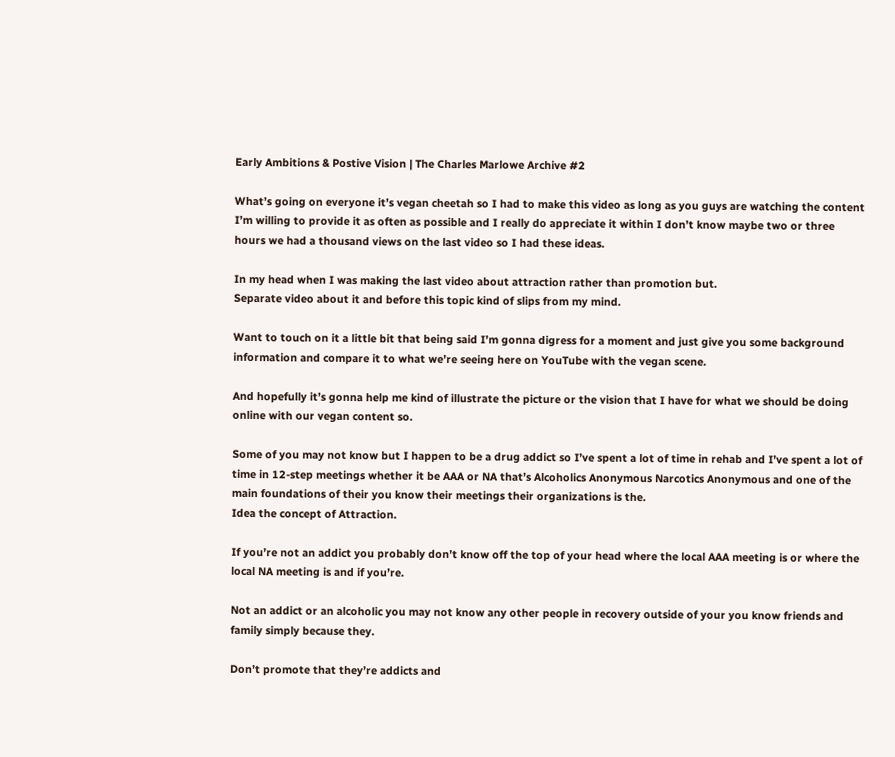Early Ambitions & Postive Vision | The Charles Marlowe Archive #2

What’s going on everyone it’s vegan cheetah so I had to make this video as long as you guys are watching the content I’m willing to provide it as often as possible and I really do appreciate it within I don’t know maybe two or three hours we had a thousand views on the last video so I had these ideas.

In my head when I was making the last video about attraction rather than promotion but.
Separate video about it and before this topic kind of slips from my mind.

Want to touch on it a little bit that being said I’m gonna digress for a moment and just give you some background information and compare it to what we’re seeing here on YouTube with the vegan scene.

And hopefully it’s gonna help me kind of illustrate the picture or the vision that I have for what we should be doing online with our vegan content so.

Some of you may not know but I happen to be a drug addict so I’ve spent a lot of time in rehab and I’ve spent a lot of time in 12-step meetings whether it be AAA or NA that’s Alcoholics Anonymous Narcotics Anonymous and one of the main foundations of their you know their meetings their organizations is the.
Idea the concept of Attraction.

If you’re not an addict you probably don’t know off the top of your head where the local AAA meeting is or where the local NA meeting is and if you’re.

Not an addict or an alcoholic you may not know any other people in recovery outside of your you know friends and family simply because they.

Don’t promote that they’re addicts and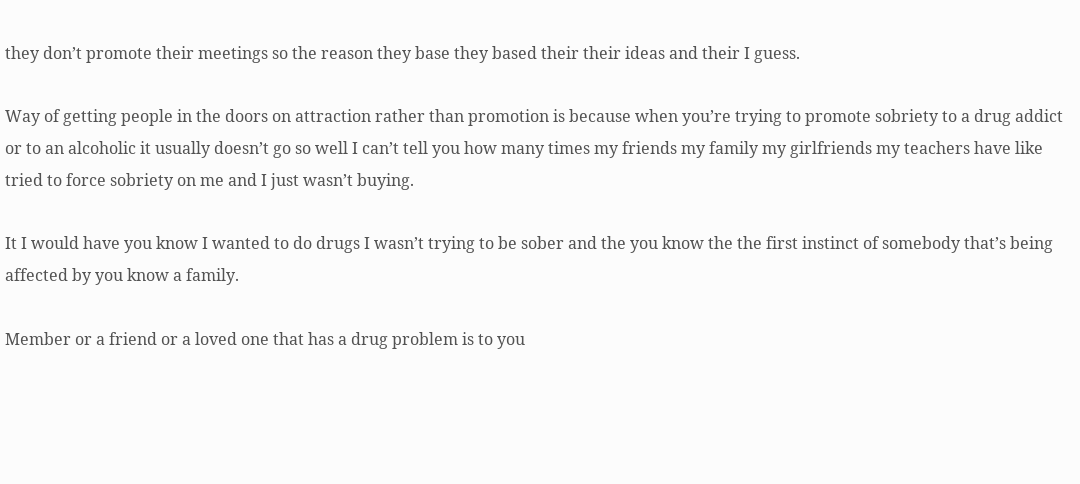they don’t promote their meetings so the reason they base they based their their ideas and their I guess.

Way of getting people in the doors on attraction rather than promotion is because when you’re trying to promote sobriety to a drug addict or to an alcoholic it usually doesn’t go so well I can’t tell you how many times my friends my family my girlfriends my teachers have like tried to force sobriety on me and I just wasn’t buying.

It I would have you know I wanted to do drugs I wasn’t trying to be sober and the you know the the first instinct of somebody that’s being affected by you know a family.

Member or a friend or a loved one that has a drug problem is to you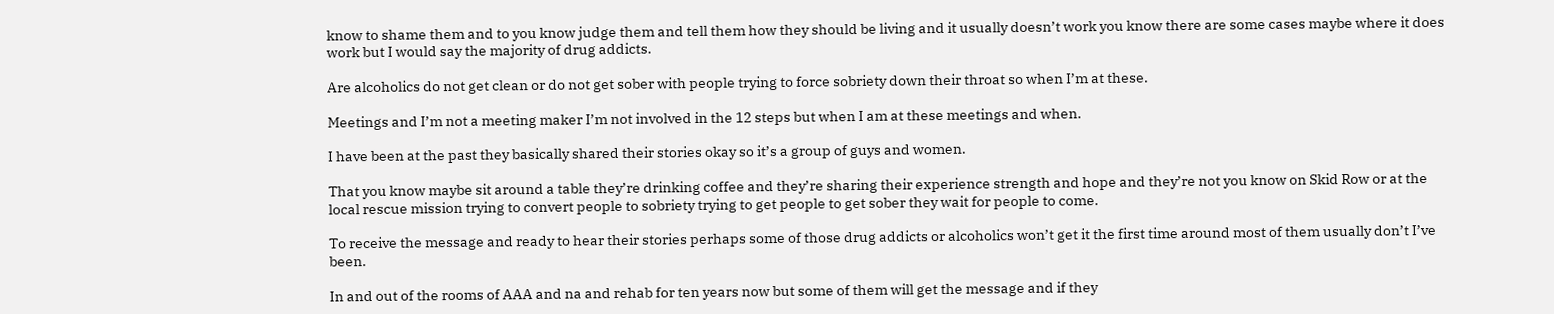know to shame them and to you know judge them and tell them how they should be living and it usually doesn’t work you know there are some cases maybe where it does work but I would say the majority of drug addicts.

Are alcoholics do not get clean or do not get sober with people trying to force sobriety down their throat so when I’m at these.

Meetings and I’m not a meeting maker I’m not involved in the 12 steps but when I am at these meetings and when.

I have been at the past they basically shared their stories okay so it’s a group of guys and women.

That you know maybe sit around a table they’re drinking coffee and they’re sharing their experience strength and hope and they’re not you know on Skid Row or at the local rescue mission trying to convert people to sobriety trying to get people to get sober they wait for people to come.

To receive the message and ready to hear their stories perhaps some of those drug addicts or alcoholics won’t get it the first time around most of them usually don’t I’ve been.

In and out of the rooms of AAA and na and rehab for ten years now but some of them will get the message and if they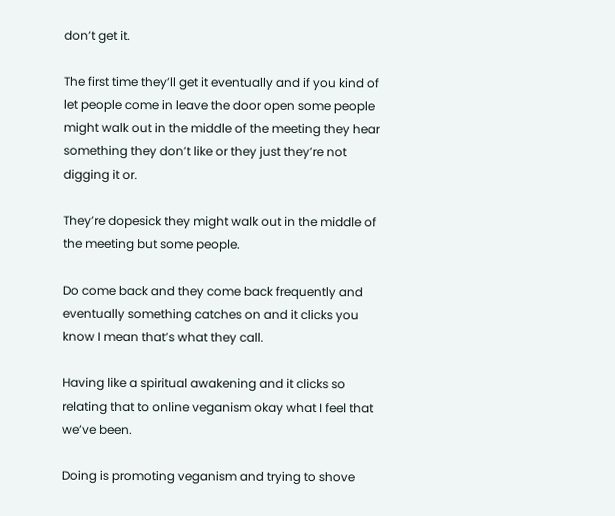don’t get it.

The first time they’ll get it eventually and if you kind of let people come in leave the door open some people might walk out in the middle of the meeting they hear something they don’t like or they just they’re not digging it or.

They’re dopesick they might walk out in the middle of the meeting but some people.

Do come back and they come back frequently and eventually something catches on and it clicks you know I mean that’s what they call.

Having like a spiritual awakening and it clicks so relating that to online veganism okay what I feel that we’ve been.

Doing is promoting veganism and trying to shove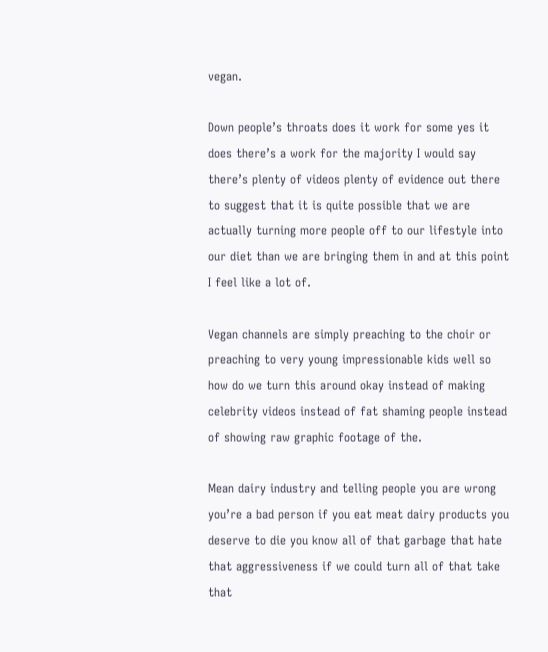vegan.

Down people’s throats does it work for some yes it does there’s a work for the majority I would say there’s plenty of videos plenty of evidence out there to suggest that it is quite possible that we are actually turning more people off to our lifestyle into our diet than we are bringing them in and at this point I feel like a lot of.

Vegan channels are simply preaching to the choir or preaching to very young impressionable kids well so how do we turn this around okay instead of making celebrity videos instead of fat shaming people instead of showing raw graphic footage of the.

Mean dairy industry and telling people you are wrong you’re a bad person if you eat meat dairy products you deserve to die you know all of that garbage that hate that aggressiveness if we could turn all of that take that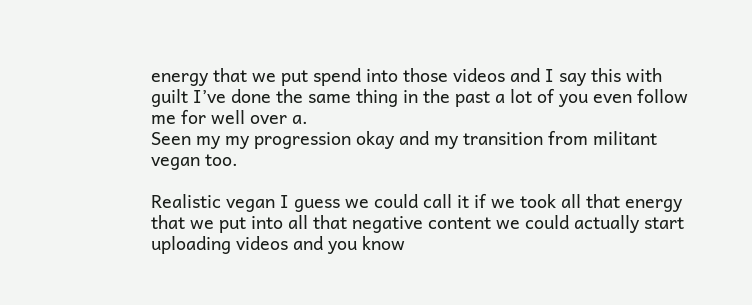energy that we put spend into those videos and I say this with guilt I’ve done the same thing in the past a lot of you even follow me for well over a.
Seen my my progression okay and my transition from militant vegan too.

Realistic vegan I guess we could call it if we took all that energy that we put into all that negative content we could actually start uploading videos and you know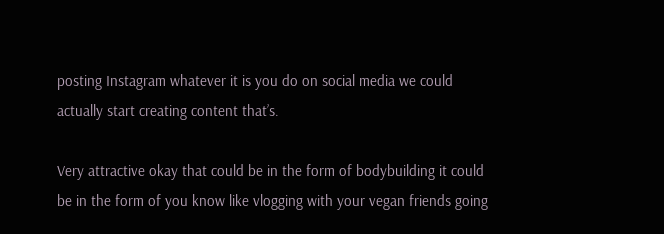posting Instagram whatever it is you do on social media we could actually start creating content that’s.

Very attractive okay that could be in the form of bodybuilding it could be in the form of you know like vlogging with your vegan friends going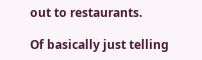out to restaurants.

Of basically just telling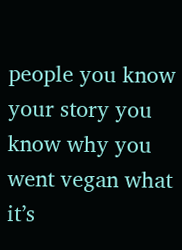people you know your story you know why you went vegan what it’s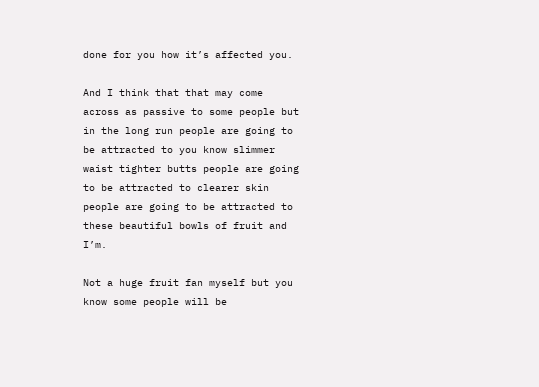done for you how it’s affected you.

And I think that that may come across as passive to some people but in the long run people are going to be attracted to you know slimmer waist tighter butts people are going to be attracted to clearer skin people are going to be attracted to these beautiful bowls of fruit and I’m.

Not a huge fruit fan myself but you know some people will be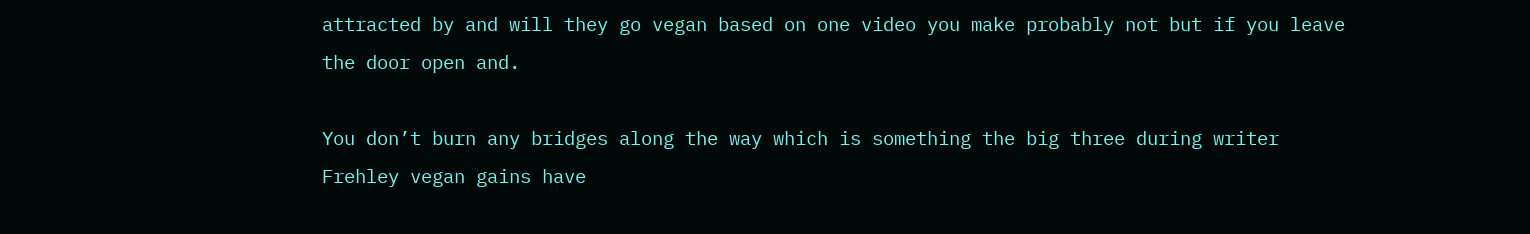attracted by and will they go vegan based on one video you make probably not but if you leave the door open and.

You don’t burn any bridges along the way which is something the big three during writer Frehley vegan gains have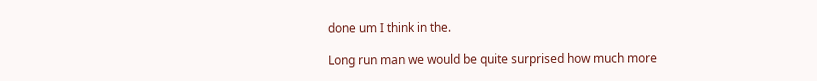done um I think in the.

Long run man we would be quite surprised how much more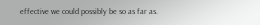effective we could possibly be so as far as.